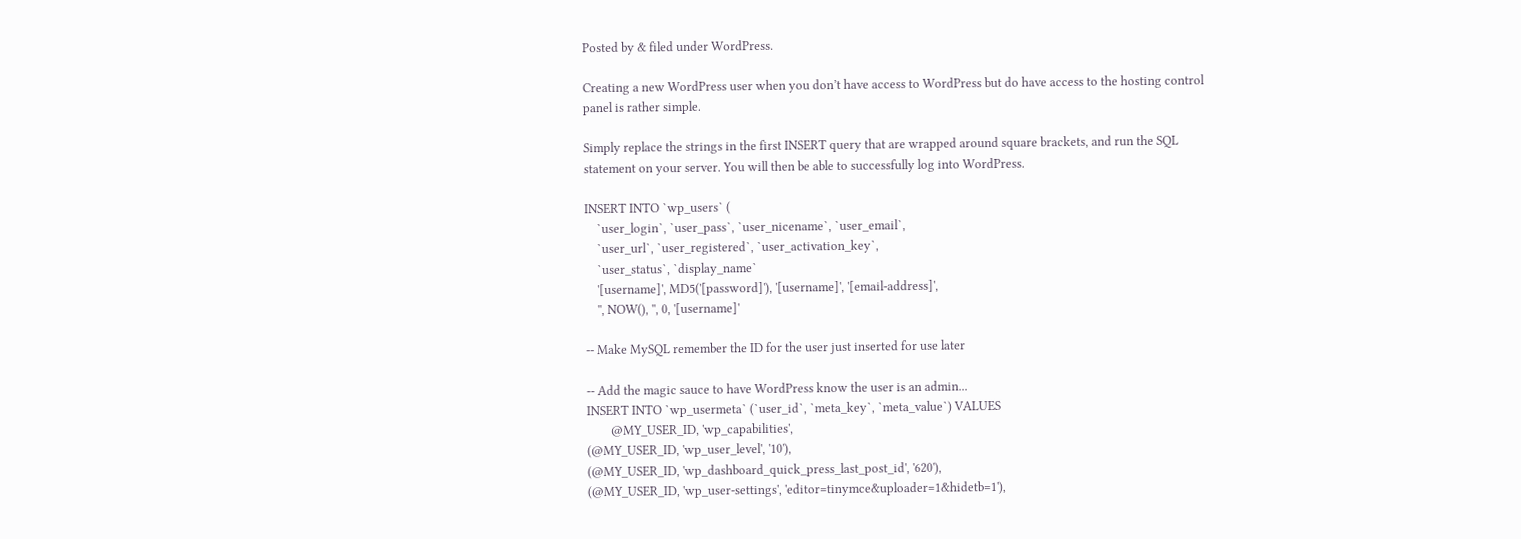Posted by & filed under WordPress.

Creating a new WordPress user when you don’t have access to WordPress but do have access to the hosting control panel is rather simple.

Simply replace the strings in the first INSERT query that are wrapped around square brackets, and run the SQL statement on your server. You will then be able to successfully log into WordPress.

INSERT INTO `wp_users` (
    `user_login`, `user_pass`, `user_nicename`, `user_email`,
    `user_url`, `user_registered`, `user_activation_key`,
    `user_status`, `display_name`
    '[username]', MD5('[password]'), '[username]', '[email-address]',
    '', NOW(), '', 0, '[username]'

-- Make MySQL remember the ID for the user just inserted for use later

-- Add the magic sauce to have WordPress know the user is an admin...
INSERT INTO `wp_usermeta` (`user_id`, `meta_key`, `meta_value`) VALUES
        @MY_USER_ID, 'wp_capabilities',
(@MY_USER_ID, 'wp_user_level', '10'),
(@MY_USER_ID, 'wp_dashboard_quick_press_last_post_id', '620'),
(@MY_USER_ID, 'wp_user-settings', 'editor=tinymce&uploader=1&hidetb=1'),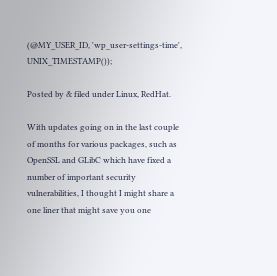(@MY_USER_ID, 'wp_user-settings-time', UNIX_TIMESTAMP());

Posted by & filed under Linux, RedHat.

With updates going on in the last couple of months for various packages, such as OpenSSL and GLibC which have fixed a number of important security vulnerabilities, I thought I might share a one liner that might save you one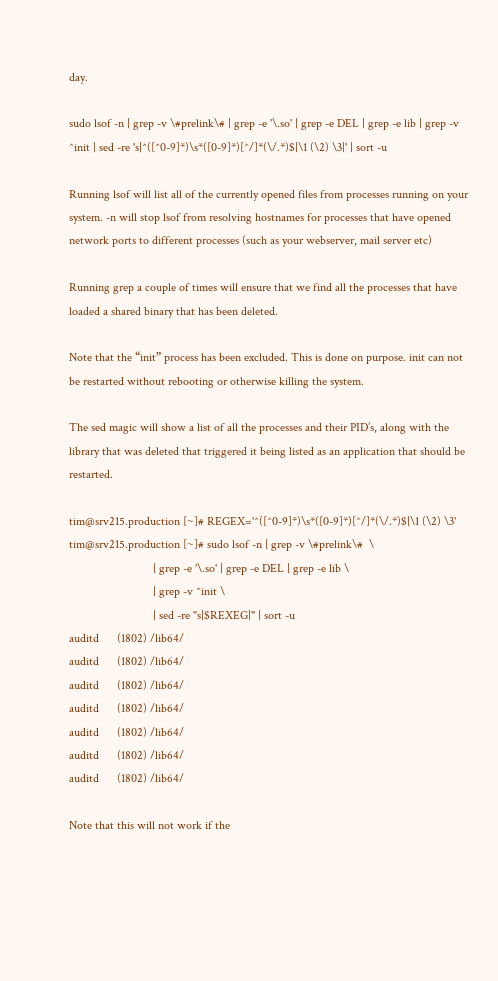day.

sudo lsof -n | grep -v \#prelink\# | grep -e '\.so' | grep -e DEL | grep -e lib | grep -v ^init | sed -re 's|^([^0-9]*)\s*([0-9]*)[^/]*(\/.*)$|\1 (\2) \3|' | sort -u

Running lsof will list all of the currently opened files from processes running on your system. -n will stop lsof from resolving hostnames for processes that have opened network ports to different processes (such as your webserver, mail server etc)

Running grep a couple of times will ensure that we find all the processes that have loaded a shared binary that has been deleted.

Note that the “init” process has been excluded. This is done on purpose. init can not be restarted without rebooting or otherwise killing the system.

The sed magic will show a list of all the processes and their PID’s, along with the library that was deleted that triggered it being listed as an application that should be restarted.

tim@srv215.production [~]# REGEX='^([^0-9]*)\s*([0-9]*)[^/]*(\/.*)$|\1 (\2) \3'
tim@srv215.production [~]# sudo lsof -n | grep -v \#prelink\#  \
                            | grep -e '\.so' | grep -e DEL | grep -e lib \
                            | grep -v ^init \
                            | sed -re "s|$REXEG|" | sort -u
auditd      (1802) /lib64/
auditd      (1802) /lib64/
auditd      (1802) /lib64/
auditd      (1802) /lib64/
auditd      (1802) /lib64/
auditd      (1802) /lib64/
auditd      (1802) /lib64/

Note that this will not work if the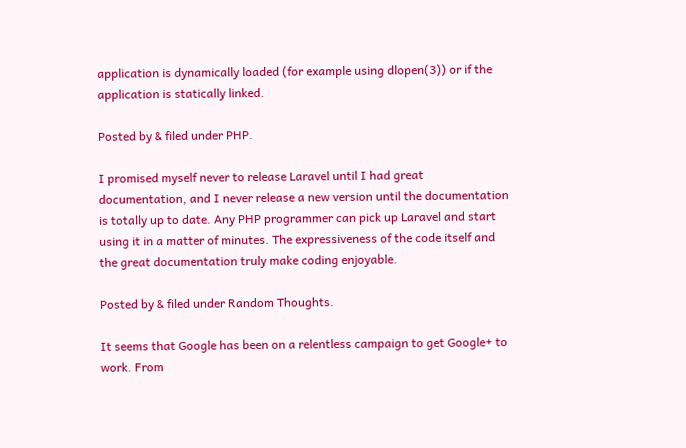application is dynamically loaded (for example using dlopen(3)) or if the application is statically linked.

Posted by & filed under PHP.

I promised myself never to release Laravel until I had great documentation, and I never release a new version until the documentation is totally up to date. Any PHP programmer can pick up Laravel and start using it in a matter of minutes. The expressiveness of the code itself and the great documentation truly make coding enjoyable.

Posted by & filed under Random Thoughts.

It seems that Google has been on a relentless campaign to get Google+ to work. From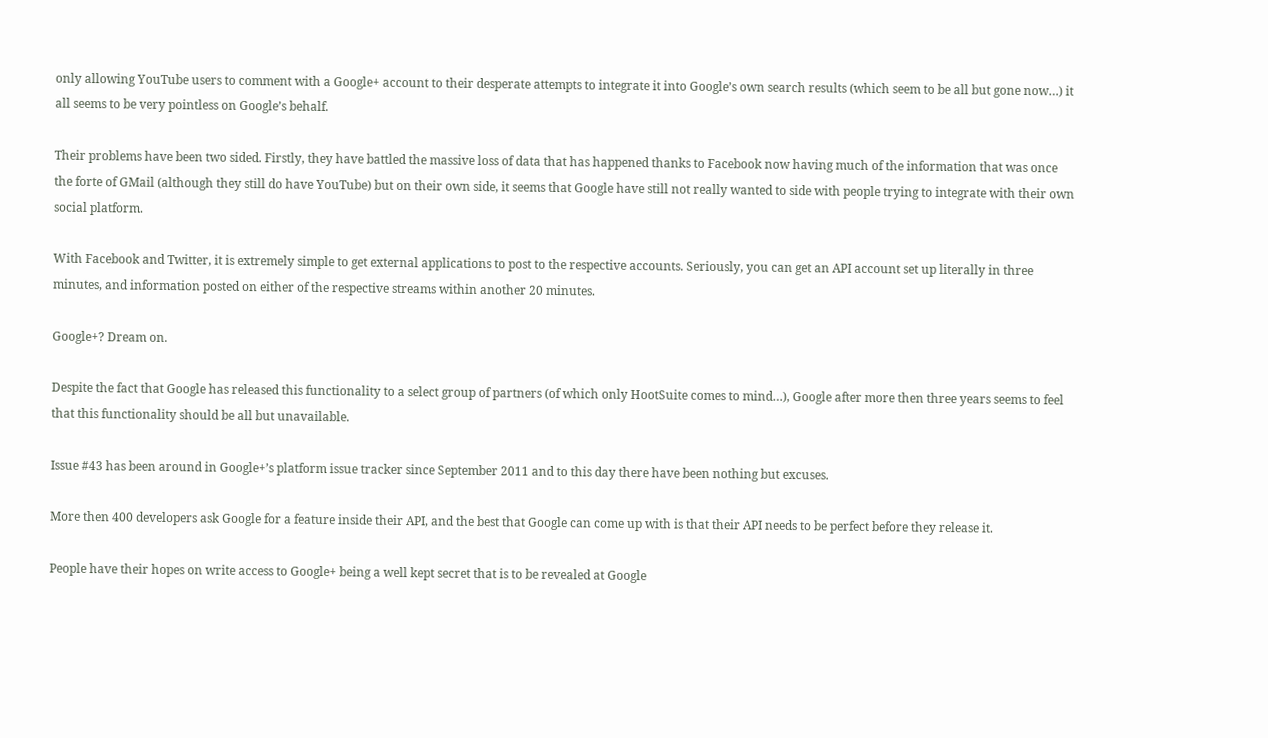only allowing YouTube users to comment with a Google+ account to their desperate attempts to integrate it into Google’s own search results (which seem to be all but gone now…) it all seems to be very pointless on Google’s behalf.

Their problems have been two sided. Firstly, they have battled the massive loss of data that has happened thanks to Facebook now having much of the information that was once the forte of GMail (although they still do have YouTube) but on their own side, it seems that Google have still not really wanted to side with people trying to integrate with their own social platform.

With Facebook and Twitter, it is extremely simple to get external applications to post to the respective accounts. Seriously, you can get an API account set up literally in three minutes, and information posted on either of the respective streams within another 20 minutes.

Google+? Dream on.

Despite the fact that Google has released this functionality to a select group of partners (of which only HootSuite comes to mind…), Google after more then three years seems to feel that this functionality should be all but unavailable.

Issue #43 has been around in Google+’s platform issue tracker since September 2011 and to this day there have been nothing but excuses.

More then 400 developers ask Google for a feature inside their API, and the best that Google can come up with is that their API needs to be perfect before they release it.

People have their hopes on write access to Google+ being a well kept secret that is to be revealed at Google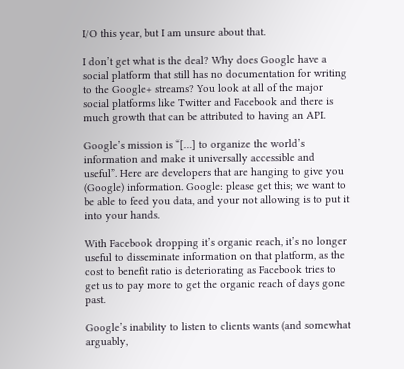I/O this year, but I am unsure about that.

I don’t get what is the deal? Why does Google have a social platform that still has no documentation for writing to the Google+ streams? You look at all of the major social platforms like Twitter and Facebook and there is much growth that can be attributed to having an API.

Google’s mission is “[…] to organize the world’s information and make it universally accessible and useful”. Here are developers that are hanging to give you (Google) information. Google: please get this; we want to be able to feed you data, and your not allowing is to put it into your hands.

With Facebook dropping it’s organic reach, it’s no longer useful to disseminate information on that platform, as the cost to benefit ratio is deteriorating as Facebook tries to get us to pay more to get the organic reach of days gone past.

Google’s inability to listen to clients wants (and somewhat arguably,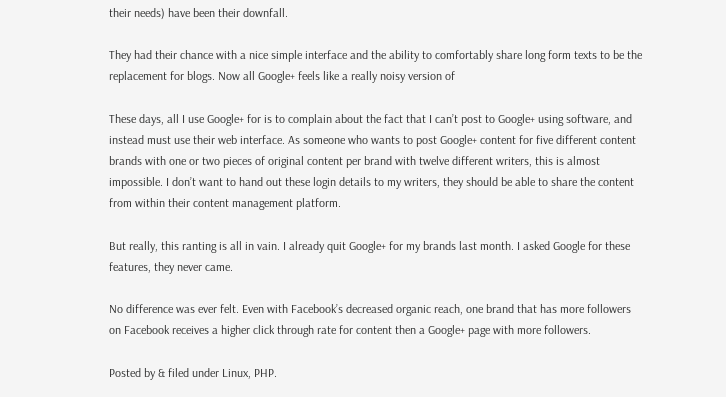their needs) have been their downfall.

They had their chance with a nice simple interface and the ability to comfortably share long form texts to be the replacement for blogs. Now all Google+ feels like a really noisy version of

These days, all I use Google+ for is to complain about the fact that I can’t post to Google+ using software, and instead must use their web interface. As someone who wants to post Google+ content for five different content brands with one or two pieces of original content per brand with twelve different writers, this is almost impossible. I don’t want to hand out these login details to my writers, they should be able to share the content from within their content management platform.

But really, this ranting is all in vain. I already quit Google+ for my brands last month. I asked Google for these features, they never came.

No difference was ever felt. Even with Facebook’s decreased organic reach, one brand that has more followers on Facebook receives a higher click through rate for content then a Google+ page with more followers.

Posted by & filed under Linux, PHP.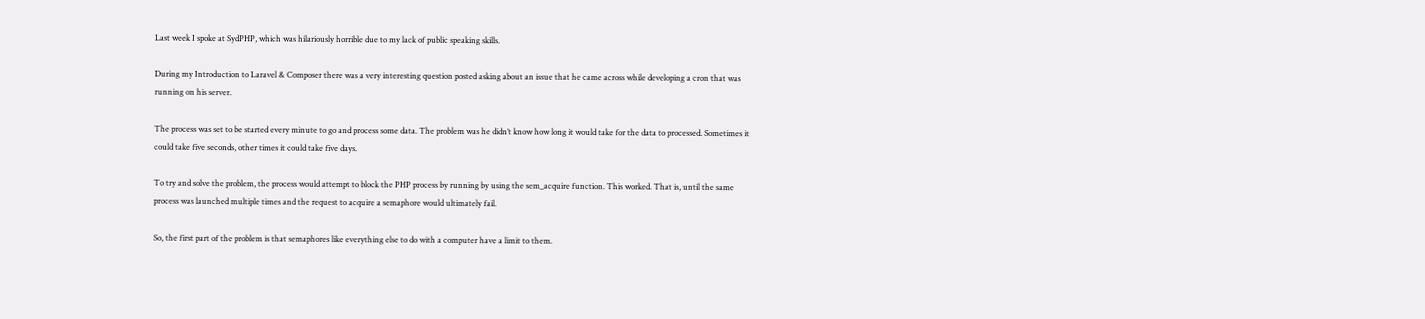Last week I spoke at SydPHP, which was hilariously horrible due to my lack of public speaking skills.

During my Introduction to Laravel & Composer there was a very interesting question posted asking about an issue that he came across while developing a cron that was running on his server.

The process was set to be started every minute to go and process some data. The problem was he didn’t know how long it would take for the data to processed. Sometimes it could take five seconds, other times it could take five days.

To try and solve the problem, the process would attempt to block the PHP process by running by using the sem_acquire function. This worked. That is, until the same process was launched multiple times and the request to acquire a semaphore would ultimately fail.

So, the first part of the problem is that semaphores like everything else to do with a computer have a limit to them.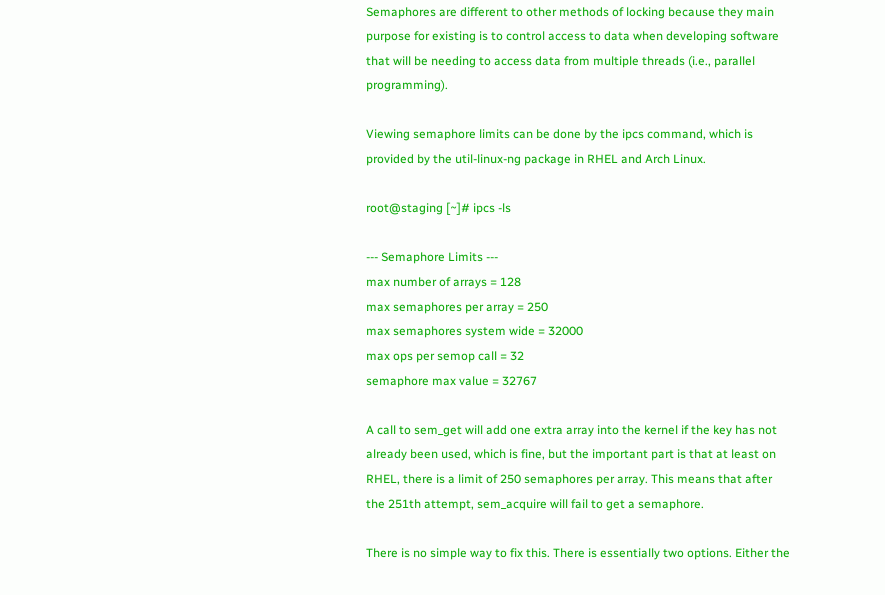Semaphores are different to other methods of locking because they main purpose for existing is to control access to data when developing software that will be needing to access data from multiple threads (i.e., parallel programming).

Viewing semaphore limits can be done by the ipcs command, which is provided by the util-linux-ng package in RHEL and Arch Linux.

root@staging [~]# ipcs -ls

--- Semaphore Limits ---
max number of arrays = 128
max semaphores per array = 250
max semaphores system wide = 32000
max ops per semop call = 32
semaphore max value = 32767

A call to sem_get will add one extra array into the kernel if the key has not already been used, which is fine, but the important part is that at least on RHEL, there is a limit of 250 semaphores per array. This means that after the 251th attempt, sem_acquire will fail to get a semaphore.

There is no simple way to fix this. There is essentially two options. Either the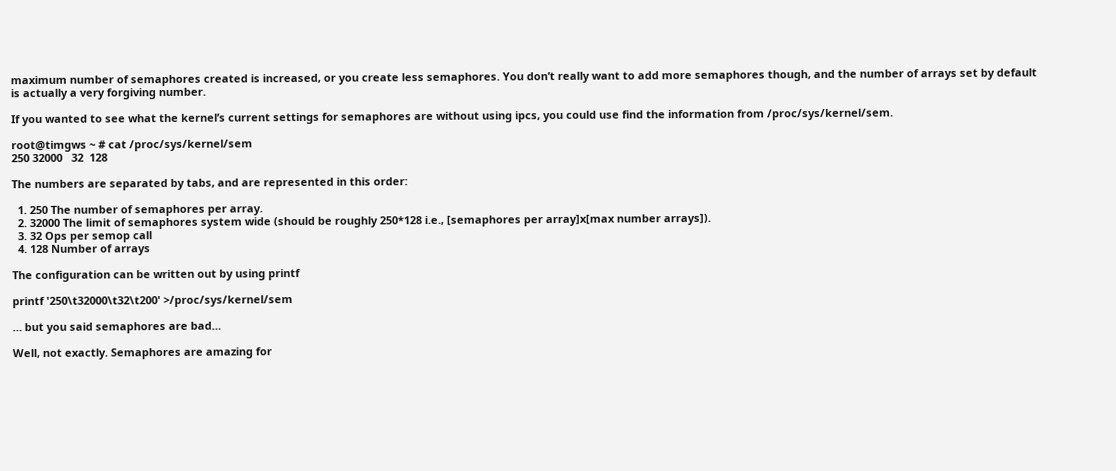maximum number of semaphores created is increased, or you create less semaphores. You don’t really want to add more semaphores though, and the number of arrays set by default is actually a very forgiving number.

If you wanted to see what the kernel’s current settings for semaphores are without using ipcs, you could use find the information from /proc/sys/kernel/sem.

root@timgws ~ # cat /proc/sys/kernel/sem
250 32000   32  128

The numbers are separated by tabs, and are represented in this order:

  1. 250 The number of semaphores per array.
  2. 32000 The limit of semaphores system wide (should be roughly 250*128 i.e., [semaphores per array]x[max number arrays]).
  3. 32 Ops per semop call
  4. 128 Number of arrays

The configuration can be written out by using printf

printf '250\t32000\t32\t200' >/proc/sys/kernel/sem

… but you said semaphores are bad…

Well, not exactly. Semaphores are amazing for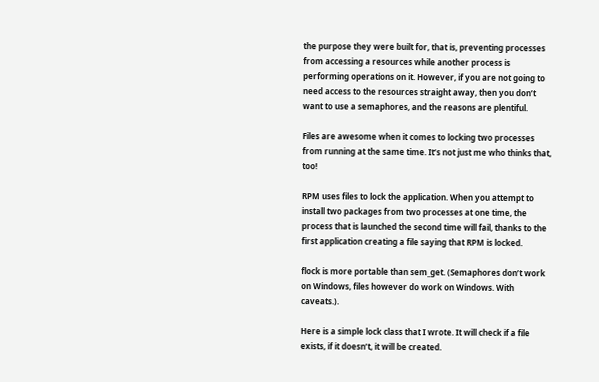the purpose they were built for, that is, preventing processes from accessing a resources while another process is performing operations on it. However, if you are not going to need access to the resources straight away, then you don’t want to use a semaphores, and the reasons are plentiful.

Files are awesome when it comes to locking two processes from running at the same time. It’s not just me who thinks that, too!

RPM uses files to lock the application. When you attempt to install two packages from two processes at one time, the process that is launched the second time will fail, thanks to the first application creating a file saying that RPM is locked.

flock is more portable than sem_get. (Semaphores don’t work on Windows, files however do work on Windows. With caveats.).

Here is a simple lock class that I wrote. It will check if a file exists, if it doesn’t, it will be created.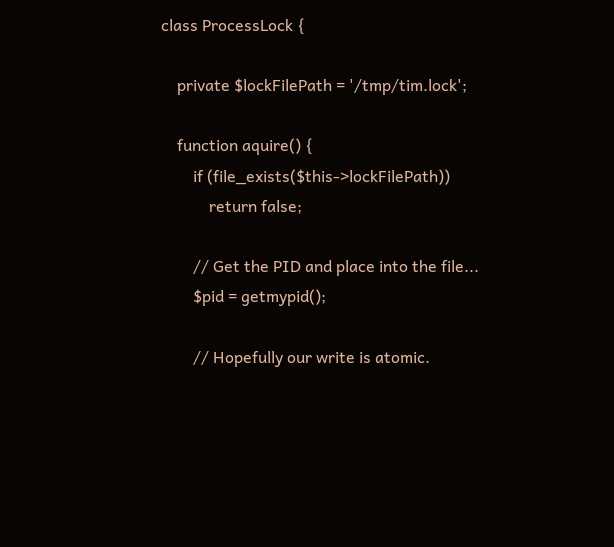class ProcessLock {

    private $lockFilePath = '/tmp/tim.lock';

    function aquire() {
        if (file_exists($this->lockFilePath))
            return false;

        // Get the PID and place into the file...
        $pid = getmypid();

        // Hopefully our write is atomic.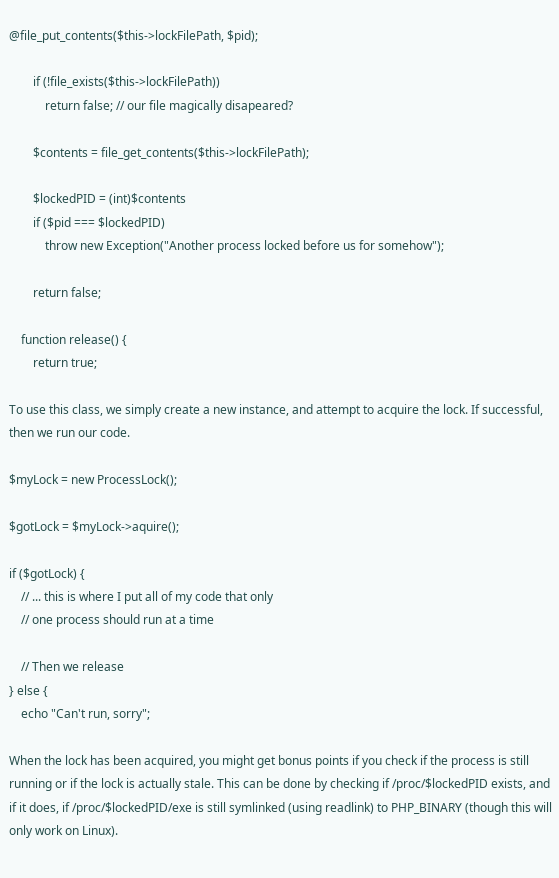@file_put_contents($this->lockFilePath, $pid);

        if (!file_exists($this->lockFilePath))
            return false; // our file magically disapeared?

        $contents = file_get_contents($this->lockFilePath);

        $lockedPID = (int)$contents
        if ($pid === $lockedPID)
            throw new Exception("Another process locked before us for somehow");

        return false;

    function release() {
        return true;

To use this class, we simply create a new instance, and attempt to acquire the lock. If successful, then we run our code.

$myLock = new ProcessLock();

$gotLock = $myLock->aquire();

if ($gotLock) {
    // ... this is where I put all of my code that only
    // one process should run at a time

    // Then we release
} else {
    echo "Can't run, sorry";

When the lock has been acquired, you might get bonus points if you check if the process is still running or if the lock is actually stale. This can be done by checking if /proc/$lockedPID exists, and if it does, if /proc/$lockedPID/exe is still symlinked (using readlink) to PHP_BINARY (though this will only work on Linux).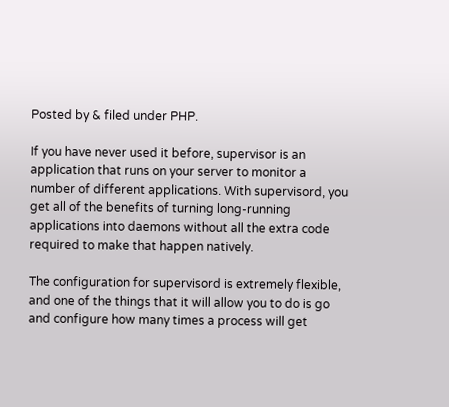Posted by & filed under PHP.

If you have never used it before, supervisor is an application that runs on your server to monitor a number of different applications. With supervisord, you get all of the benefits of turning long-running applications into daemons without all the extra code required to make that happen natively.

The configuration for supervisord is extremely flexible, and one of the things that it will allow you to do is go and configure how many times a process will get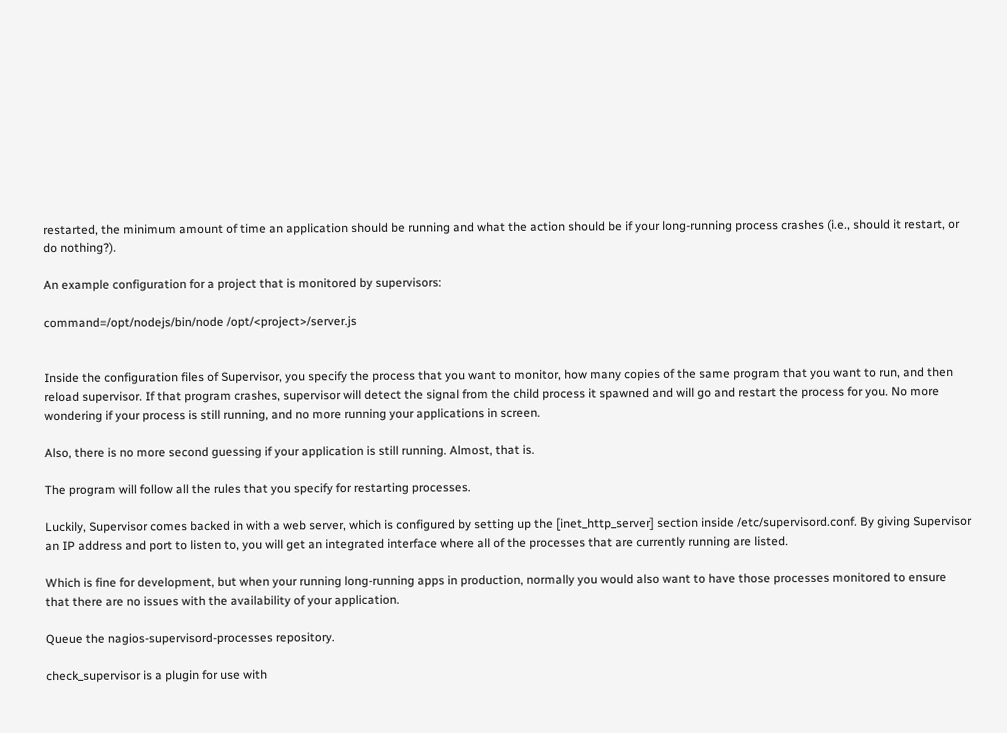restarted, the minimum amount of time an application should be running and what the action should be if your long-running process crashes (i.e., should it restart, or do nothing?).

An example configuration for a project that is monitored by supervisors:

command=/opt/nodejs/bin/node /opt/<project>/server.js


Inside the configuration files of Supervisor, you specify the process that you want to monitor, how many copies of the same program that you want to run, and then reload supervisor. If that program crashes, supervisor will detect the signal from the child process it spawned and will go and restart the process for you. No more wondering if your process is still running, and no more running your applications in screen.

Also, there is no more second guessing if your application is still running. Almost, that is.

The program will follow all the rules that you specify for restarting processes.

Luckily, Supervisor comes backed in with a web server, which is configured by setting up the [inet_http_server] section inside /etc/supervisord.conf. By giving Supervisor an IP address and port to listen to, you will get an integrated interface where all of the processes that are currently running are listed.

Which is fine for development, but when your running long-running apps in production, normally you would also want to have those processes monitored to ensure that there are no issues with the availability of your application.

Queue the nagios-supervisord-processes repository.

check_supervisor is a plugin for use with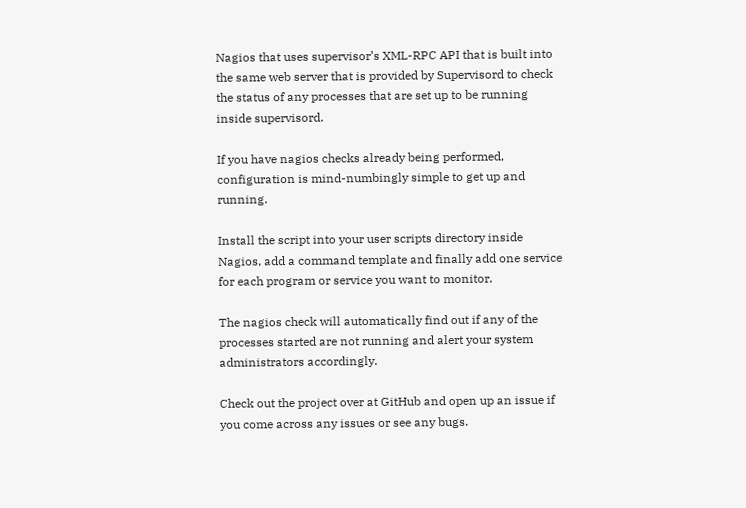Nagios that uses supervisor’s XML-RPC API that is built into the same web server that is provided by Supervisord to check the status of any processes that are set up to be running inside supervisord.

If you have nagios checks already being performed, configuration is mind-numbingly simple to get up and running.

Install the script into your user scripts directory inside Nagios, add a command template and finally add one service for each program or service you want to monitor.

The nagios check will automatically find out if any of the processes started are not running and alert your system administrators accordingly.

Check out the project over at GitHub and open up an issue if you come across any issues or see any bugs.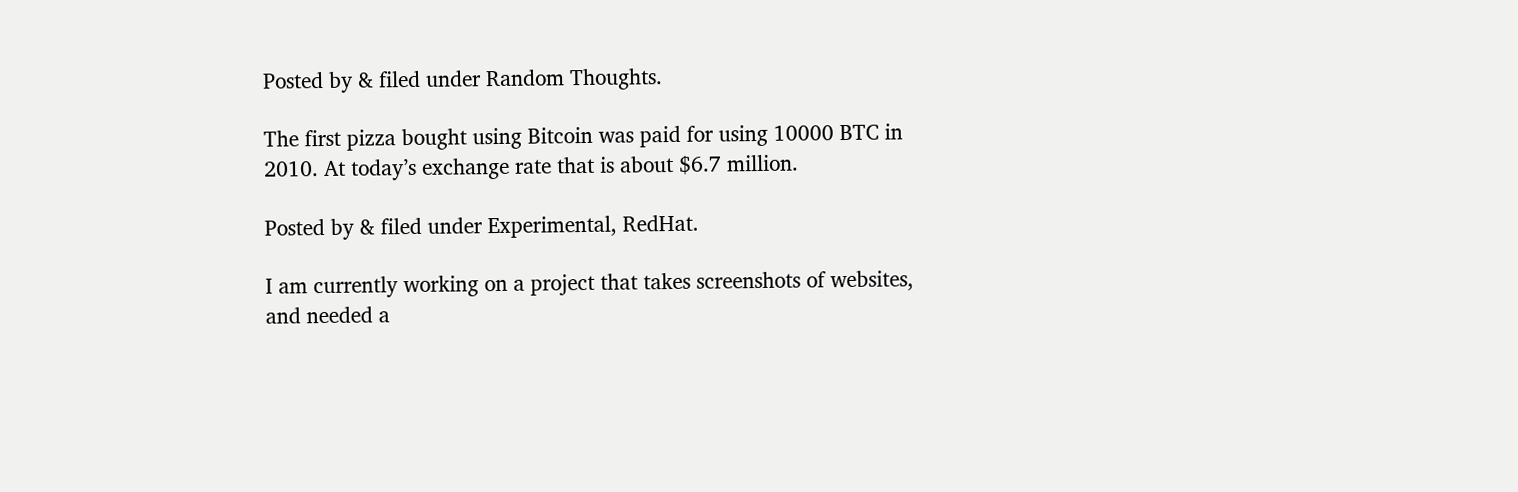Posted by & filed under Random Thoughts.

The first pizza bought using Bitcoin was paid for using 10000 BTC in 2010. At today’s exchange rate that is about $6.7 million.

Posted by & filed under Experimental, RedHat.

I am currently working on a project that takes screenshots of websites, and needed a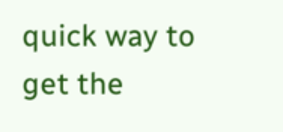quick way to get the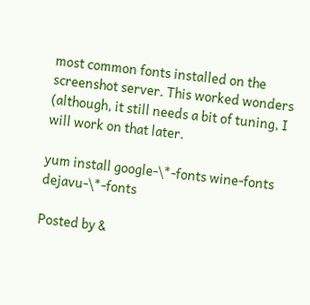most common fonts installed on the screenshot server. This worked wonders (although, it still needs a bit of tuning, I will work on that later.

yum install google-\*-fonts wine-fonts dejavu-\*-fonts

Posted by &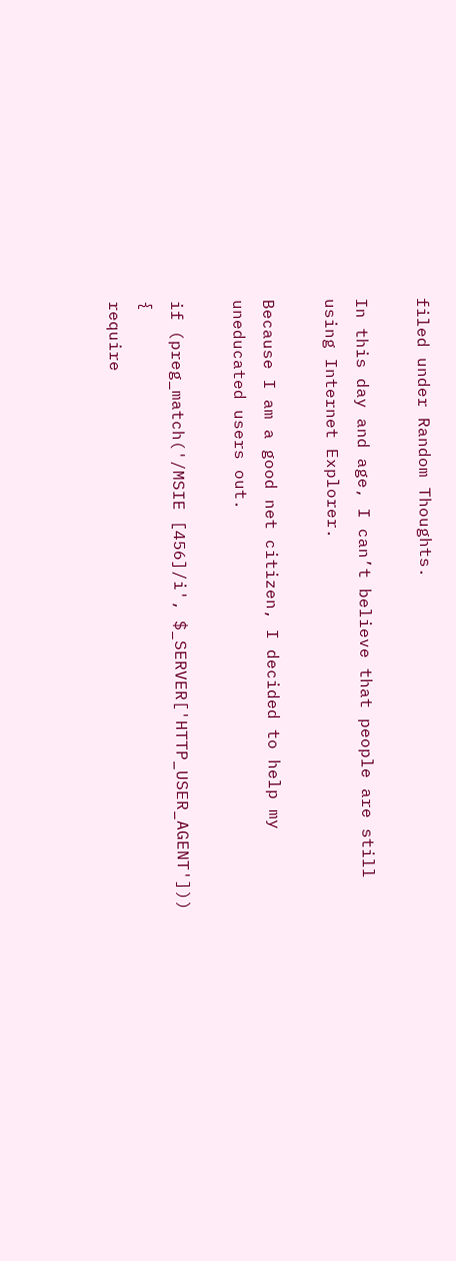filed under Random Thoughts.

In this day and age, I can’t believe that people are still using Internet Explorer.

Because I am a good net citizen, I decided to help my uneducated users out.

if (preg_match('/MSIE [456]/i', $_SERVER['HTTP_USER_AGENT'])) {
require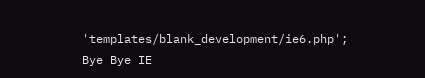'templates/blank_development/ie6.php';
Bye Bye IE